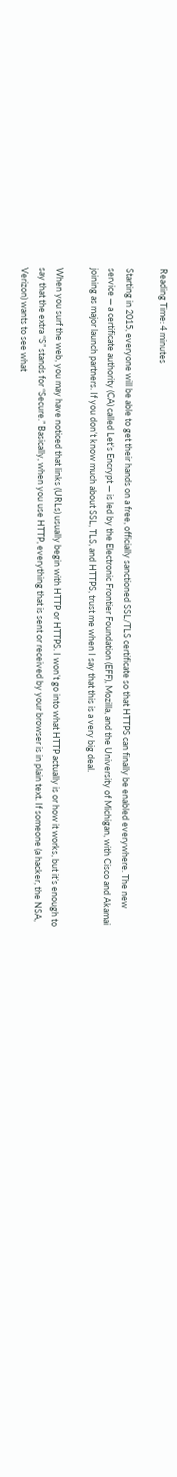Reading Time: 4 minutes

Starting in 2015, everyone will be able to get their hands on a free, officially sanctioned SSL/TLS certificate so that HTTPS can finally be enabled everywhere. The new service — a certificate authority (CA) called Let’s Encrypt — is led by the Electronic Frontier Foundation (EFF), Mozilla, and the University of Michigan, with Cisco and Akamai joining as major launch partners. If you don’t know much about SSL, TLS, and HTTPS, trust me when I say that this is a very big deal.

When you surf the web, you may have noticed that links (URLs) usually begin with HTTP or HTTPS. I won’t go into what HTTP actually is or how it works, but it’s enough to say that the extra “S” stands for “Secure.” Basically, when you use HTTP, everything that is sent or received by your browser is in plain text. If someone (a hacker, the NSA, Verizon) wants to see what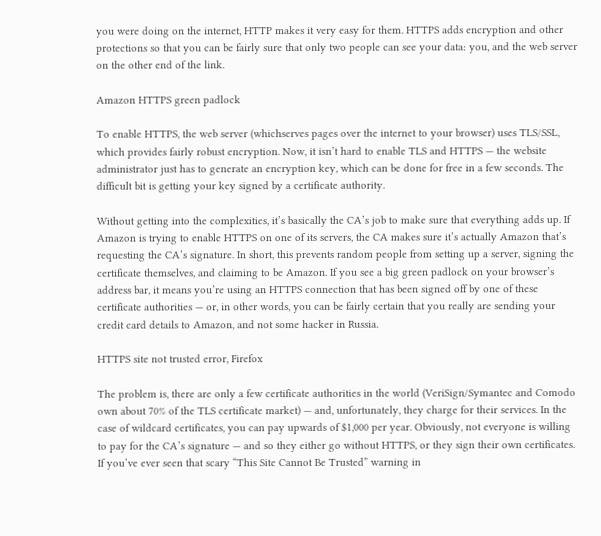you were doing on the internet, HTTP makes it very easy for them. HTTPS adds encryption and other protections so that you can be fairly sure that only two people can see your data: you, and the web server on the other end of the link.

Amazon HTTPS green padlock

To enable HTTPS, the web server (whichserves pages over the internet to your browser) uses TLS/SSL, which provides fairly robust encryption. Now, it isn’t hard to enable TLS and HTTPS — the website administrator just has to generate an encryption key, which can be done for free in a few seconds. The difficult bit is getting your key signed by a certificate authority.

Without getting into the complexities, it’s basically the CA’s job to make sure that everything adds up. If Amazon is trying to enable HTTPS on one of its servers, the CA makes sure it’s actually Amazon that’s requesting the CA’s signature. In short, this prevents random people from setting up a server, signing the certificate themselves, and claiming to be Amazon. If you see a big green padlock on your browser’s address bar, it means you’re using an HTTPS connection that has been signed off by one of these certificate authorities — or, in other words, you can be fairly certain that you really are sending your credit card details to Amazon, and not some hacker in Russia.

HTTPS site not trusted error, Firefox

The problem is, there are only a few certificate authorities in the world (VeriSign/Symantec and Comodo own about 70% of the TLS certificate market) — and, unfortunately, they charge for their services. In the case of wildcard certificates, you can pay upwards of $1,000 per year. Obviously, not everyone is willing to pay for the CA’s signature — and so they either go without HTTPS, or they sign their own certificates. If you’ve ever seen that scary “This Site Cannot Be Trusted” warning in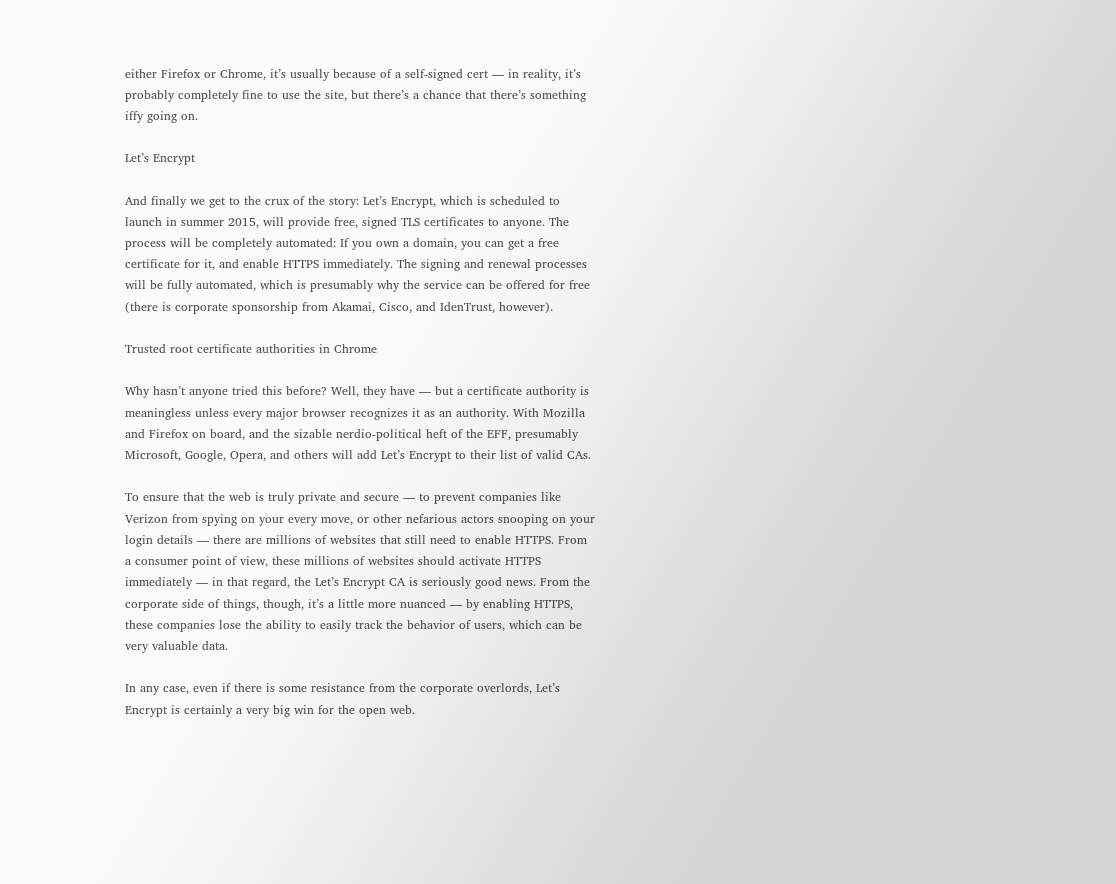either Firefox or Chrome, it’s usually because of a self-signed cert — in reality, it’s probably completely fine to use the site, but there’s a chance that there’s something iffy going on.

Let’s Encrypt

And finally we get to the crux of the story: Let’s Encrypt, which is scheduled to launch in summer 2015, will provide free, signed TLS certificates to anyone. The process will be completely automated: If you own a domain, you can get a free certificate for it, and enable HTTPS immediately. The signing and renewal processes will be fully automated, which is presumably why the service can be offered for free (there is corporate sponsorship from Akamai, Cisco, and IdenTrust, however).

Trusted root certificate authorities in Chrome

Why hasn’t anyone tried this before? Well, they have — but a certificate authority is meaningless unless every major browser recognizes it as an authority. With Mozilla and Firefox on board, and the sizable nerdio-political heft of the EFF, presumably Microsoft, Google, Opera, and others will add Let’s Encrypt to their list of valid CAs.

To ensure that the web is truly private and secure — to prevent companies like Verizon from spying on your every move, or other nefarious actors snooping on your login details — there are millions of websites that still need to enable HTTPS. From a consumer point of view, these millions of websites should activate HTTPS immediately — in that regard, the Let’s Encrypt CA is seriously good news. From the corporate side of things, though, it’s a little more nuanced — by enabling HTTPS, these companies lose the ability to easily track the behavior of users, which can be very valuable data.

In any case, even if there is some resistance from the corporate overlords, Let’s Encrypt is certainly a very big win for the open web.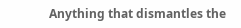Anything that dismantles the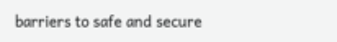barriers to safe and secure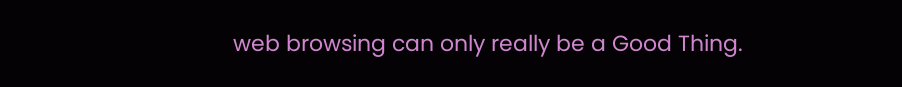web browsing can only really be a Good Thing.